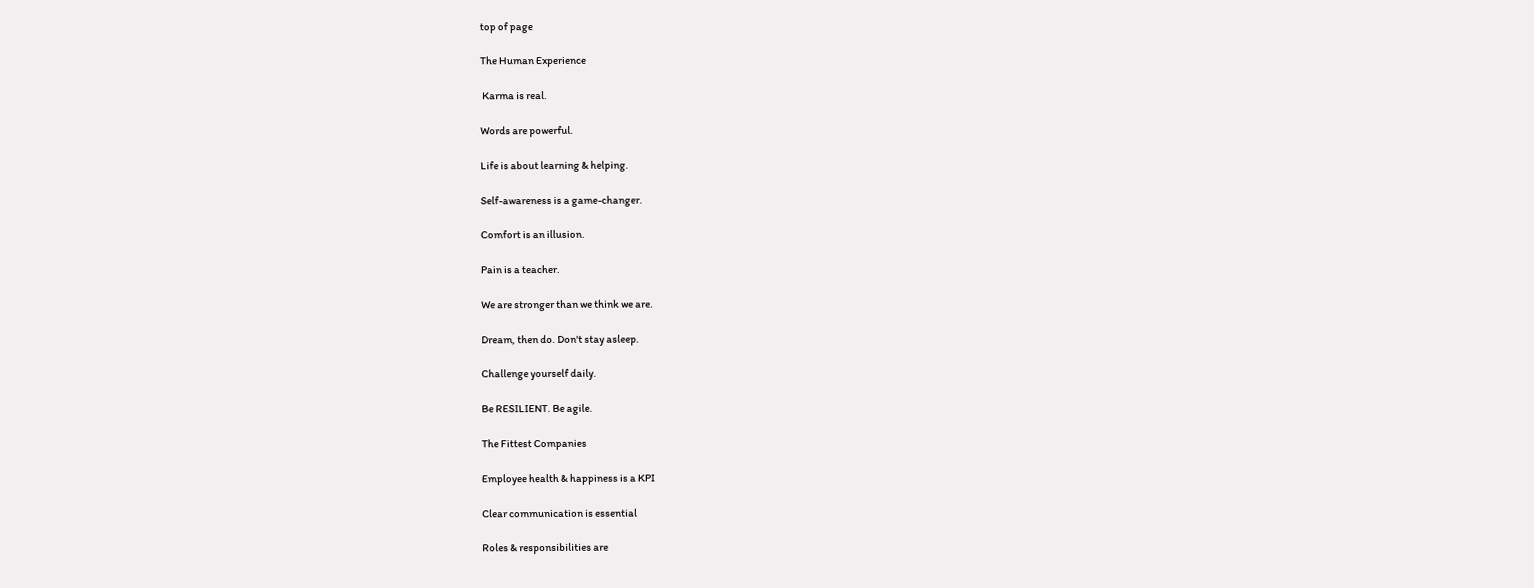top of page

The Human Experience

 Karma is real.

Words are powerful.

Life is about learning & helping.

Self-awareness is a game-changer.

Comfort is an illusion.

Pain is a teacher.

We are stronger than we think we are.

Dream, then do. Don't stay asleep.

Challenge yourself daily.

Be RESILIENT. Be agile.

The Fittest Companies

Employee health & happiness is a KPI

Clear communication is essential

Roles & responsibilities are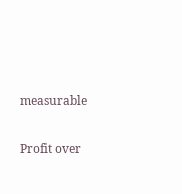measurable

Profit over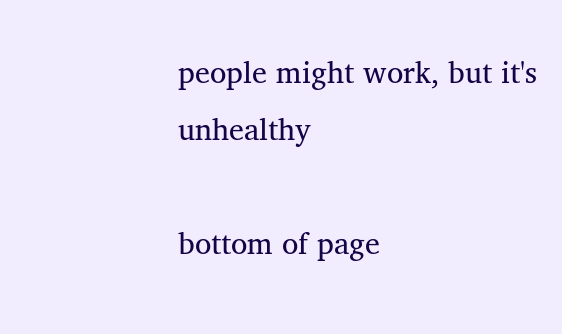people might work, but it's unhealthy

bottom of page